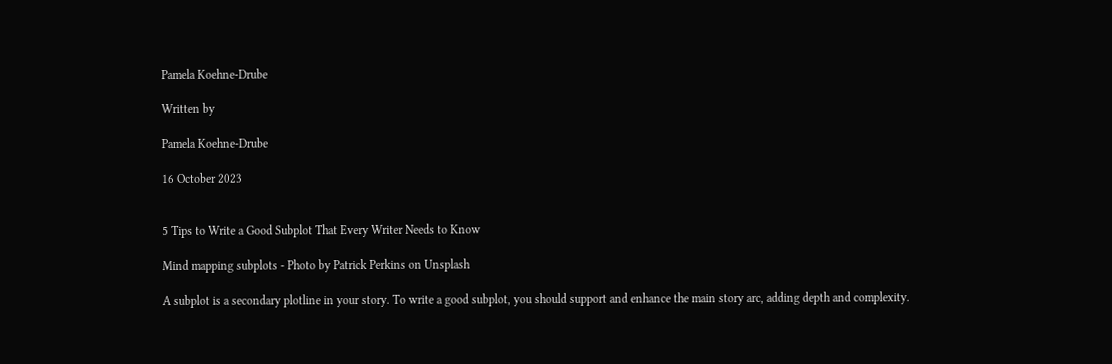Pamela Koehne-Drube

Written by

Pamela Koehne-Drube

16 October 2023


5 Tips to Write a Good Subplot That Every Writer Needs to Know

Mind mapping subplots - Photo by Patrick Perkins on Unsplash

A subplot is a secondary plotline in your story. To write a good subplot, you should support and enhance the main story arc, adding depth and complexity.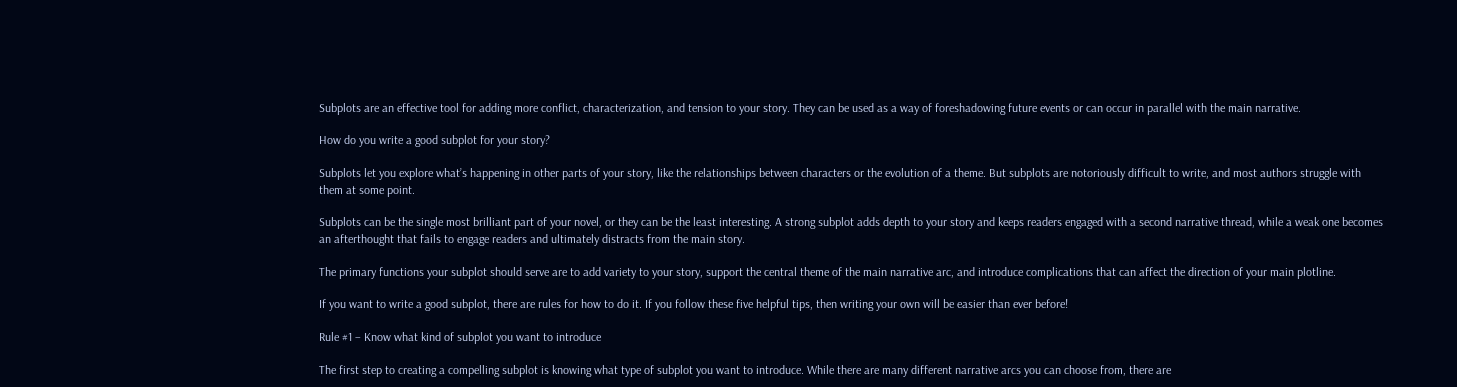Subplots are an effective tool for adding more conflict, characterization, and tension to your story. They can be used as a way of foreshadowing future events or can occur in parallel with the main narrative.

How do you write a good subplot for your story?

Subplots let you explore what’s happening in other parts of your story, like the relationships between characters or the evolution of a theme. But subplots are notoriously difficult to write, and most authors struggle with them at some point.

Subplots can be the single most brilliant part of your novel, or they can be the least interesting. A strong subplot adds depth to your story and keeps readers engaged with a second narrative thread, while a weak one becomes an afterthought that fails to engage readers and ultimately distracts from the main story.

The primary functions your subplot should serve are to add variety to your story, support the central theme of the main narrative arc, and introduce complications that can affect the direction of your main plotline.

If you want to write a good subplot, there are rules for how to do it. If you follow these five helpful tips, then writing your own will be easier than ever before!

Rule #1 – Know what kind of subplot you want to introduce

The first step to creating a compelling subplot is knowing what type of subplot you want to introduce. While there are many different narrative arcs you can choose from, there are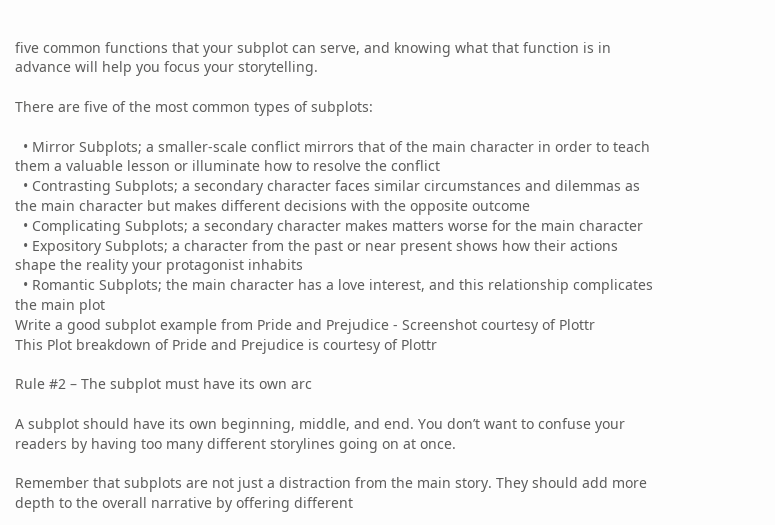five common functions that your subplot can serve, and knowing what that function is in advance will help you focus your storytelling.

There are five of the most common types of subplots:

  • Mirror Subplots; a smaller-scale conflict mirrors that of the main character in order to teach them a valuable lesson or illuminate how to resolve the conflict
  • Contrasting Subplots; a secondary character faces similar circumstances and dilemmas as the main character but makes different decisions with the opposite outcome
  • Complicating Subplots; a secondary character makes matters worse for the main character
  • Expository Subplots; a character from the past or near present shows how their actions shape the reality your protagonist inhabits
  • Romantic Subplots; the main character has a love interest, and this relationship complicates the main plot
Write a good subplot example from Pride and Prejudice - Screenshot courtesy of Plottr
This Plot breakdown of Pride and Prejudice is courtesy of Plottr

Rule #2 – The subplot must have its own arc

A subplot should have its own beginning, middle, and end. You don’t want to confuse your readers by having too many different storylines going on at once.

Remember that subplots are not just a distraction from the main story. They should add more depth to the overall narrative by offering different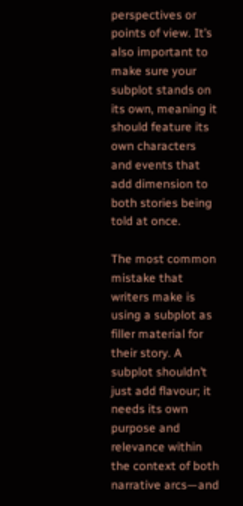perspectives or points of view. It’s also important to make sure your subplot stands on its own, meaning it should feature its own characters and events that add dimension to both stories being told at once.

The most common mistake that writers make is using a subplot as filler material for their story. A subplot shouldn’t just add flavour; it needs its own purpose and relevance within the context of both narrative arcs—and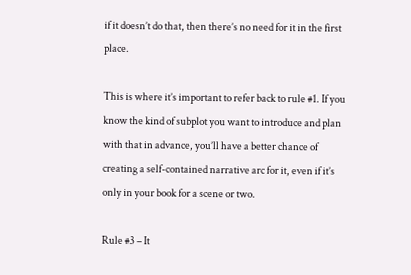if it doesn’t do that, then there’s no need for it in the first place.

This is where it’s important to refer back to rule #1. If you know the kind of subplot you want to introduce and plan with that in advance, you’ll have a better chance of creating a self-contained narrative arc for it, even if it’s only in your book for a scene or two.

Rule #3 – It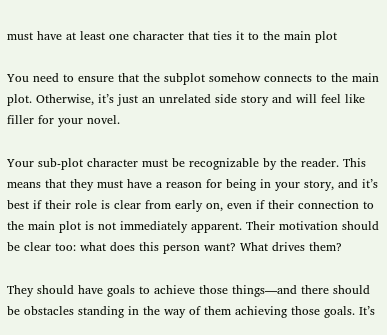must have at least one character that ties it to the main plot

You need to ensure that the subplot somehow connects to the main plot. Otherwise, it’s just an unrelated side story and will feel like filler for your novel.

Your sub-plot character must be recognizable by the reader. This means that they must have a reason for being in your story, and it’s best if their role is clear from early on, even if their connection to the main plot is not immediately apparent. Their motivation should be clear too: what does this person want? What drives them?

They should have goals to achieve those things—and there should be obstacles standing in the way of them achieving those goals. It’s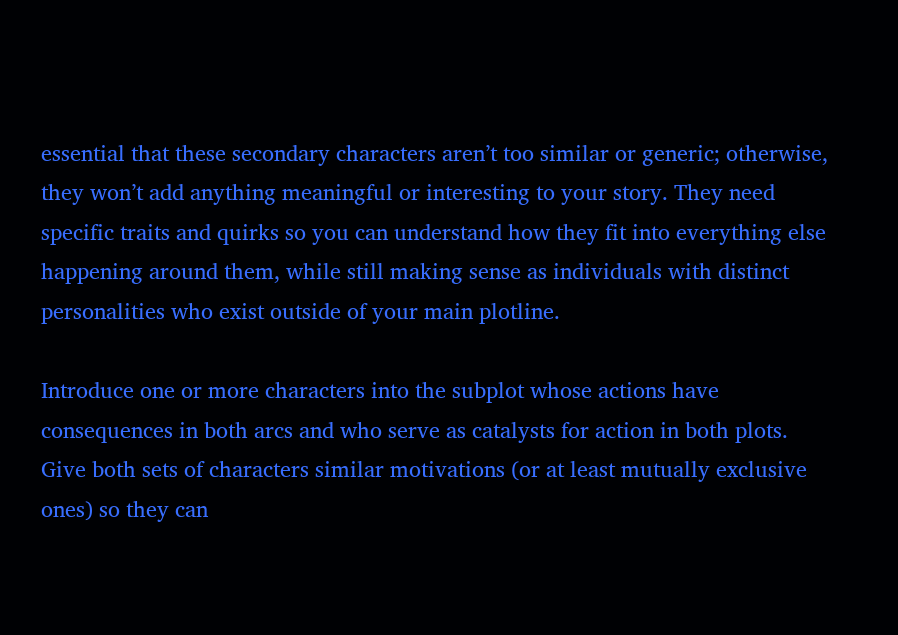essential that these secondary characters aren’t too similar or generic; otherwise, they won’t add anything meaningful or interesting to your story. They need specific traits and quirks so you can understand how they fit into everything else happening around them, while still making sense as individuals with distinct personalities who exist outside of your main plotline.

Introduce one or more characters into the subplot whose actions have consequences in both arcs and who serve as catalysts for action in both plots. Give both sets of characters similar motivations (or at least mutually exclusive ones) so they can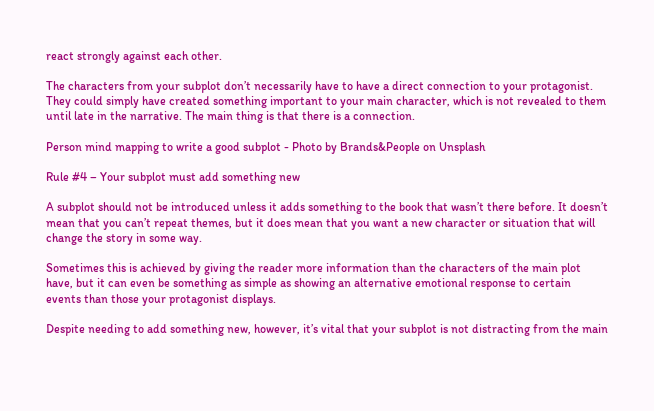react strongly against each other.

The characters from your subplot don’t necessarily have to have a direct connection to your protagonist. They could simply have created something important to your main character, which is not revealed to them until late in the narrative. The main thing is that there is a connection.

Person mind mapping to write a good subplot - Photo by Brands&People on Unsplash

Rule #4 – Your subplot must add something new

A subplot should not be introduced unless it adds something to the book that wasn’t there before. It doesn’t mean that you can’t repeat themes, but it does mean that you want a new character or situation that will change the story in some way.

Sometimes this is achieved by giving the reader more information than the characters of the main plot have, but it can even be something as simple as showing an alternative emotional response to certain events than those your protagonist displays.

Despite needing to add something new, however, it’s vital that your subplot is not distracting from the main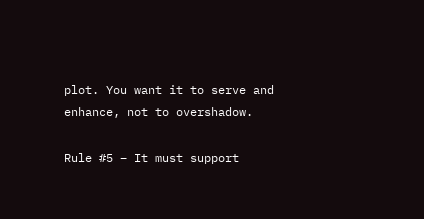plot. You want it to serve and enhance, not to overshadow.

Rule #5 – It must support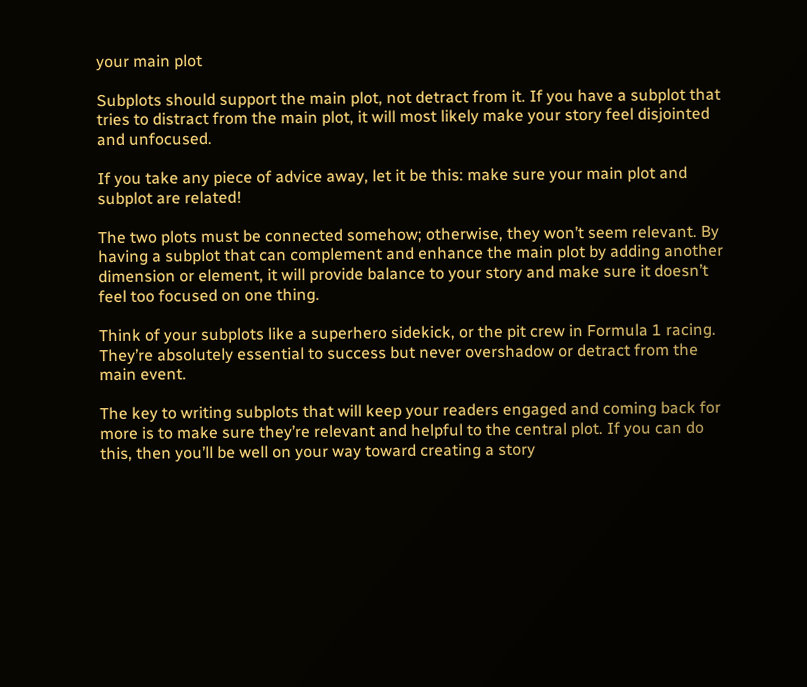your main plot

Subplots should support the main plot, not detract from it. If you have a subplot that tries to distract from the main plot, it will most likely make your story feel disjointed and unfocused.

If you take any piece of advice away, let it be this: make sure your main plot and subplot are related!

The two plots must be connected somehow; otherwise, they won’t seem relevant. By having a subplot that can complement and enhance the main plot by adding another dimension or element, it will provide balance to your story and make sure it doesn’t feel too focused on one thing.

Think of your subplots like a superhero sidekick, or the pit crew in Formula 1 racing. They’re absolutely essential to success but never overshadow or detract from the main event.

The key to writing subplots that will keep your readers engaged and coming back for more is to make sure they’re relevant and helpful to the central plot. If you can do this, then you’ll be well on your way toward creating a story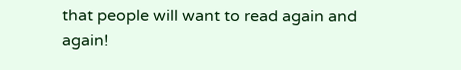that people will want to read again and again!